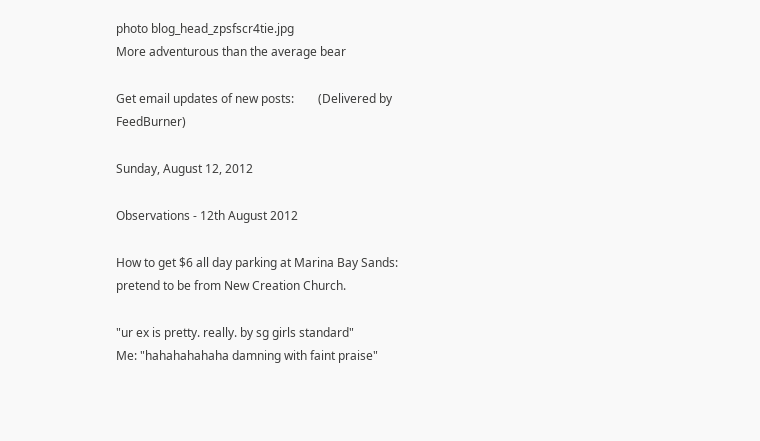photo blog_head_zpsfscr4tie.jpg
More adventurous than the average bear

Get email updates of new posts:        (Delivered by FeedBurner)

Sunday, August 12, 2012

Observations - 12th August 2012

How to get $6 all day parking at Marina Bay Sands: pretend to be from New Creation Church.

"ur ex is pretty. really. by sg girls standard"
Me: "hahahahahaha damning with faint praise"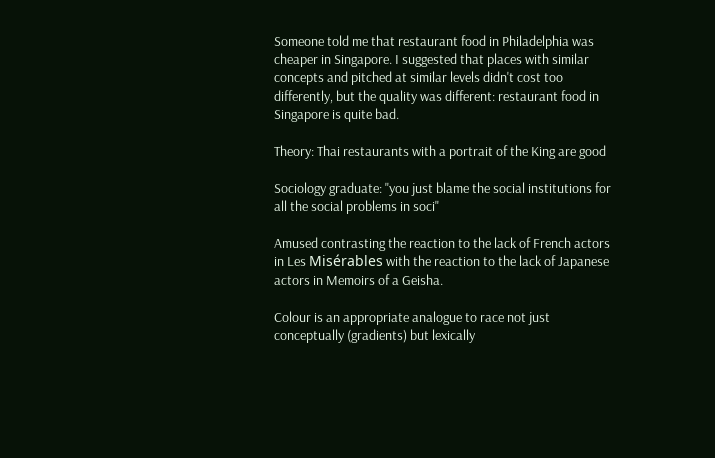Someone told me that restaurant food in Philadelphia was cheaper in Singapore. I suggested that places with similar concepts and pitched at similar levels didn't cost too differently, but the quality was different: restaurant food in Singapore is quite bad.

Theory: Thai restaurants with a portrait of the King are good

Sociology graduate: "you just blame the social institutions for all the social problems in soci"

Amused contrasting the reaction to the lack of French actors in Les Misérables with the reaction to the lack of Japanese actors in Memoirs of a Geisha.

Colour is an appropriate analogue to race not just conceptually (gradients) but lexically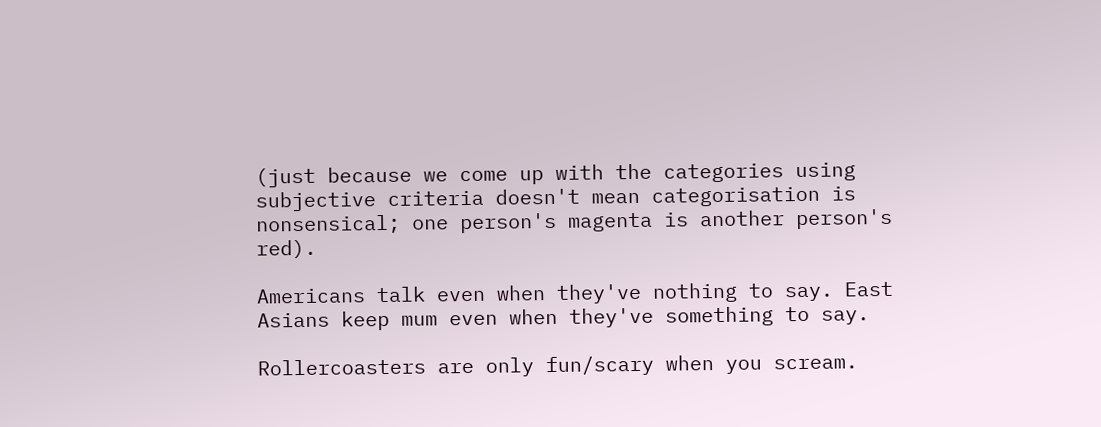(just because we come up with the categories using subjective criteria doesn't mean categorisation is nonsensical; one person's magenta is another person's red).

Americans talk even when they've nothing to say. East Asians keep mum even when they've something to say.

Rollercoasters are only fun/scary when you scream.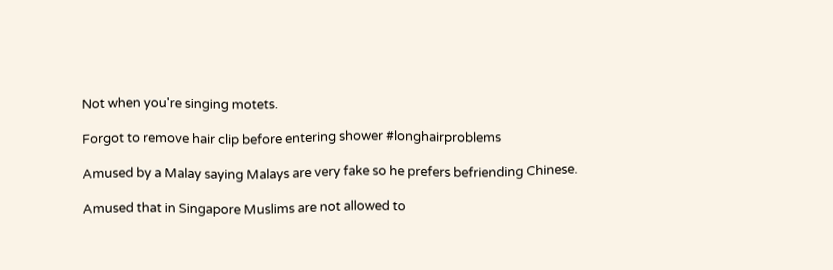Not when you're singing motets.

Forgot to remove hair clip before entering shower #longhairproblems

Amused by a Malay saying Malays are very fake so he prefers befriending Chinese.

Amused that in Singapore Muslims are not allowed to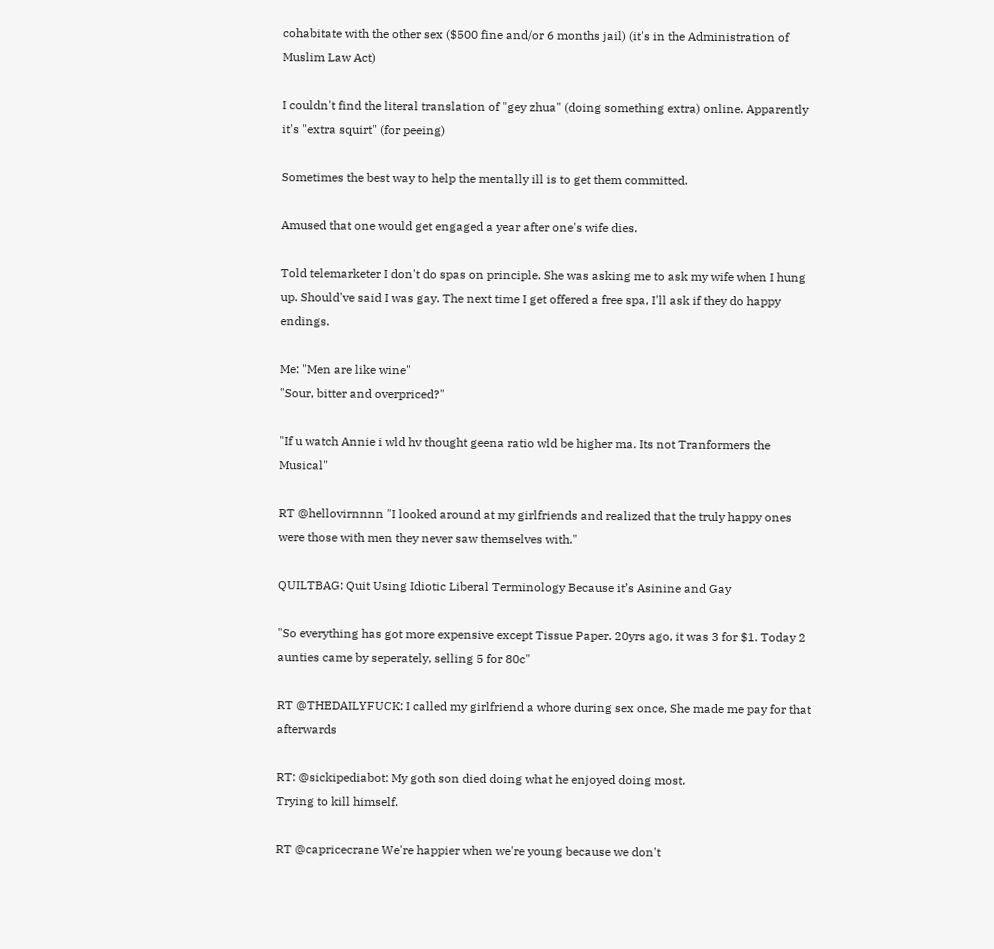cohabitate with the other sex ($500 fine and/or 6 months jail) (it's in the Administration of Muslim Law Act)

I couldn't find the literal translation of "gey zhua" (doing something extra) online. Apparently it's "extra squirt" (for peeing)

Sometimes the best way to help the mentally ill is to get them committed.

Amused that one would get engaged a year after one's wife dies.

Told telemarketer I don't do spas on principle. She was asking me to ask my wife when I hung up. Should've said I was gay. The next time I get offered a free spa, I'll ask if they do happy endings.

Me: "Men are like wine"
"Sour, bitter and overpriced?"

"If u watch Annie i wld hv thought geena ratio wld be higher ma. Its not Tranformers the Musical"

RT @hellovirnnnn "I looked around at my girlfriends and realized that the truly happy ones were those with men they never saw themselves with."

QUILTBAG: Quit Using Idiotic Liberal Terminology Because it’s Asinine and Gay

"So everything has got more expensive except Tissue Paper. 20yrs ago, it was 3 for $1. Today 2 aunties came by seperately, selling 5 for 80c"

RT @THEDAILYFUCK: I called my girlfriend a whore during sex once, She made me pay for that afterwards

RT: @sickipediabot: My goth son died doing what he enjoyed doing most.
Trying to kill himself.

RT @capricecrane We're happier when we're young because we don't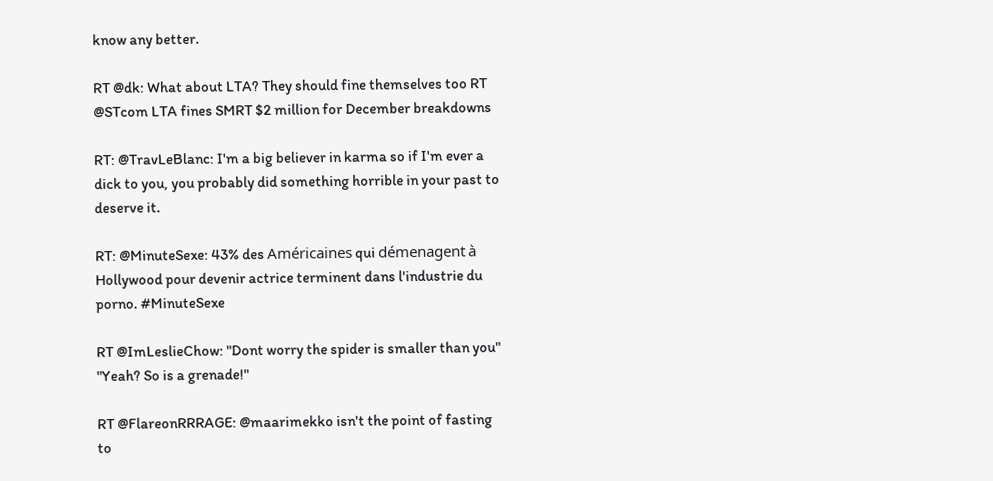know any better.

RT @dk: What about LTA? They should fine themselves too RT @STcom LTA fines SMRT $2 million for December breakdowns

RT: @TravLeBlanc: I'm a big believer in karma so if I'm ever a dick to you, you probably did something horrible in your past to deserve it.

RT: @MinuteSexe: 43% des Américaines qui démenagent à Hollywood pour devenir actrice terminent dans l'industrie du porno. #MinuteSexe

RT @ImLeslieChow: "Dont worry the spider is smaller than you" "Yeah? So is a grenade!"

RT @FlareonRRRAGE: @maarimekko isn't the point of fasting to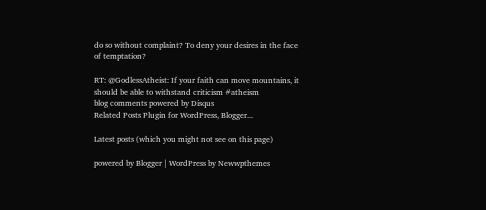do so without complaint? To deny your desires in the face of temptation?

RT: @GodlessAtheist: If your faith can move mountains, it should be able to withstand criticism #atheism
blog comments powered by Disqus
Related Posts Plugin for WordPress, Blogger...

Latest posts (which you might not see on this page)

powered by Blogger | WordPress by Newwpthemes